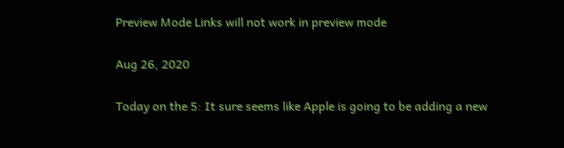Preview Mode Links will not work in preview mode

Aug 26, 2020

Today on the 5: It sure seems like Apple is going to be adding a new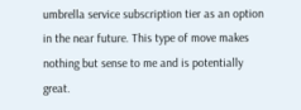umbrella service subscription tier as an option in the near future. This type of move makes nothing but sense to me and is potentially great.